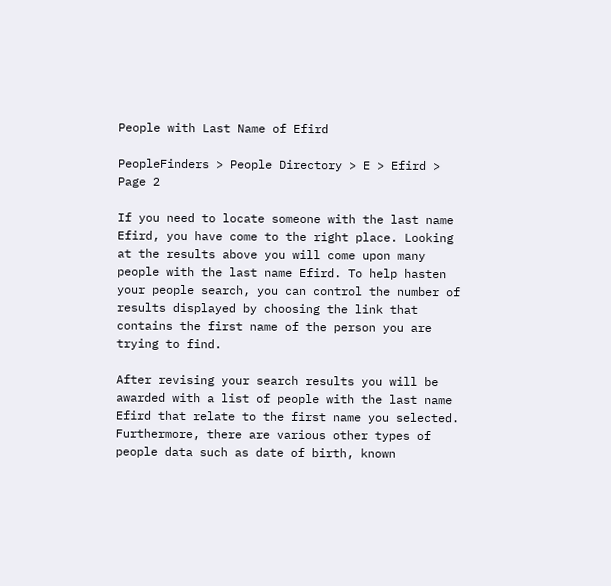People with Last Name of Efird

PeopleFinders > People Directory > E > Efird > Page 2

If you need to locate someone with the last name Efird, you have come to the right place. Looking at the results above you will come upon many people with the last name Efird. To help hasten your people search, you can control the number of results displayed by choosing the link that contains the first name of the person you are trying to find.

After revising your search results you will be awarded with a list of people with the last name Efird that relate to the first name you selected. Furthermore, there are various other types of people data such as date of birth, known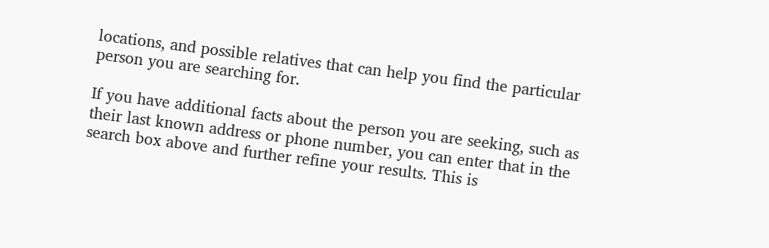locations, and possible relatives that can help you find the particular person you are searching for.

If you have additional facts about the person you are seeking, such as their last known address or phone number, you can enter that in the search box above and further refine your results. This is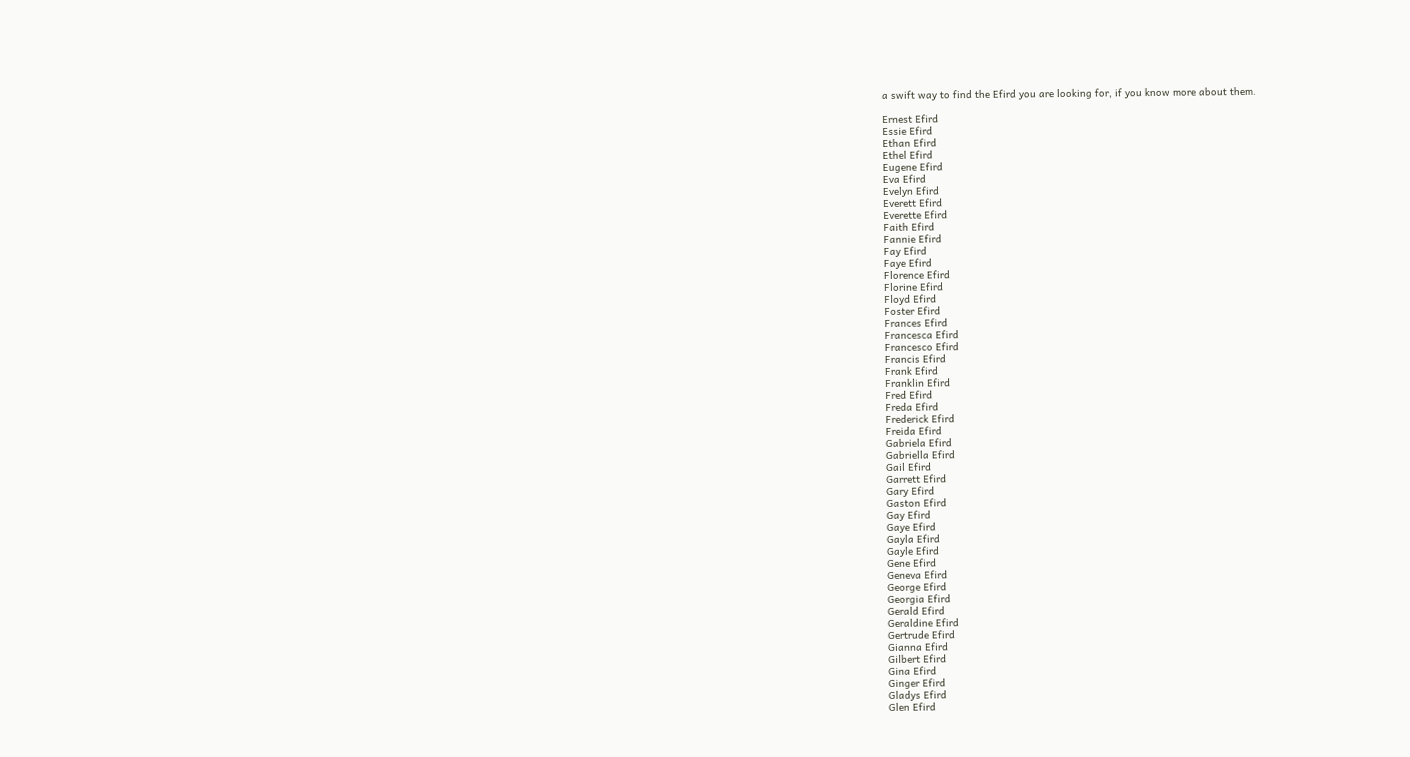a swift way to find the Efird you are looking for, if you know more about them.

Ernest Efird
Essie Efird
Ethan Efird
Ethel Efird
Eugene Efird
Eva Efird
Evelyn Efird
Everett Efird
Everette Efird
Faith Efird
Fannie Efird
Fay Efird
Faye Efird
Florence Efird
Florine Efird
Floyd Efird
Foster Efird
Frances Efird
Francesca Efird
Francesco Efird
Francis Efird
Frank Efird
Franklin Efird
Fred Efird
Freda Efird
Frederick Efird
Freida Efird
Gabriela Efird
Gabriella Efird
Gail Efird
Garrett Efird
Gary Efird
Gaston Efird
Gay Efird
Gaye Efird
Gayla Efird
Gayle Efird
Gene Efird
Geneva Efird
George Efird
Georgia Efird
Gerald Efird
Geraldine Efird
Gertrude Efird
Gianna Efird
Gilbert Efird
Gina Efird
Ginger Efird
Gladys Efird
Glen Efird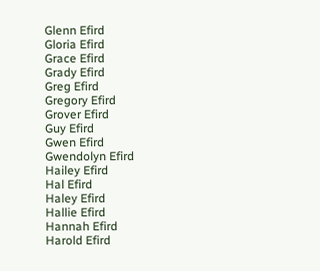Glenn Efird
Gloria Efird
Grace Efird
Grady Efird
Greg Efird
Gregory Efird
Grover Efird
Guy Efird
Gwen Efird
Gwendolyn Efird
Hailey Efird
Hal Efird
Haley Efird
Hallie Efird
Hannah Efird
Harold Efird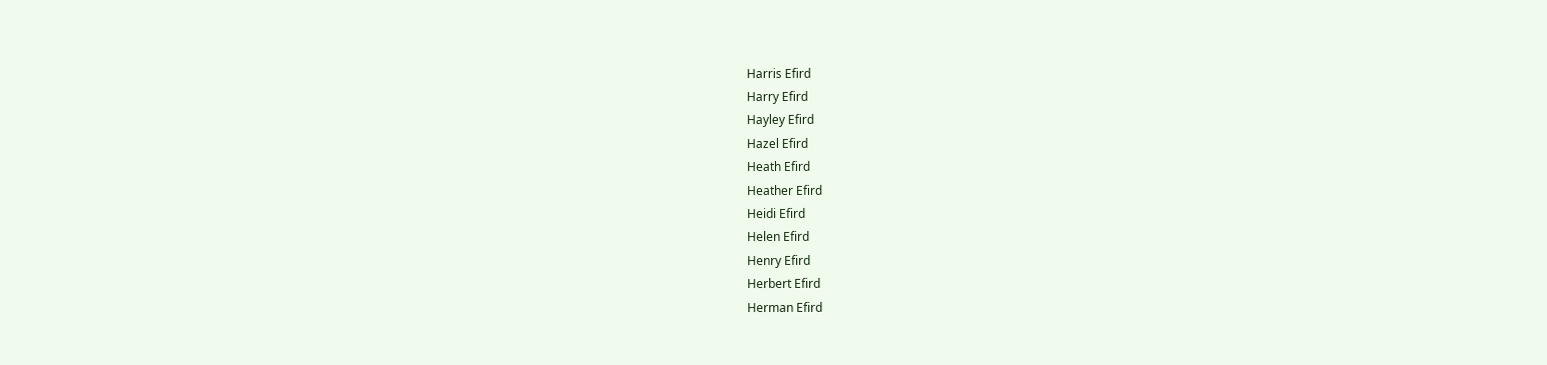Harris Efird
Harry Efird
Hayley Efird
Hazel Efird
Heath Efird
Heather Efird
Heidi Efird
Helen Efird
Henry Efird
Herbert Efird
Herman Efird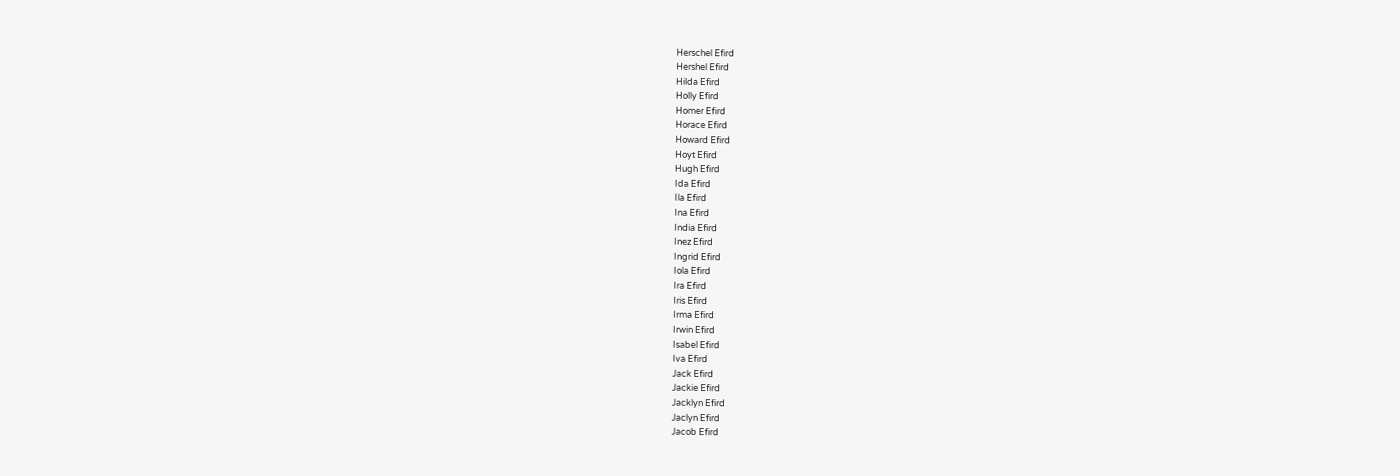Herschel Efird
Hershel Efird
Hilda Efird
Holly Efird
Homer Efird
Horace Efird
Howard Efird
Hoyt Efird
Hugh Efird
Ida Efird
Ila Efird
Ina Efird
India Efird
Inez Efird
Ingrid Efird
Iola Efird
Ira Efird
Iris Efird
Irma Efird
Irwin Efird
Isabel Efird
Iva Efird
Jack Efird
Jackie Efird
Jacklyn Efird
Jaclyn Efird
Jacob Efird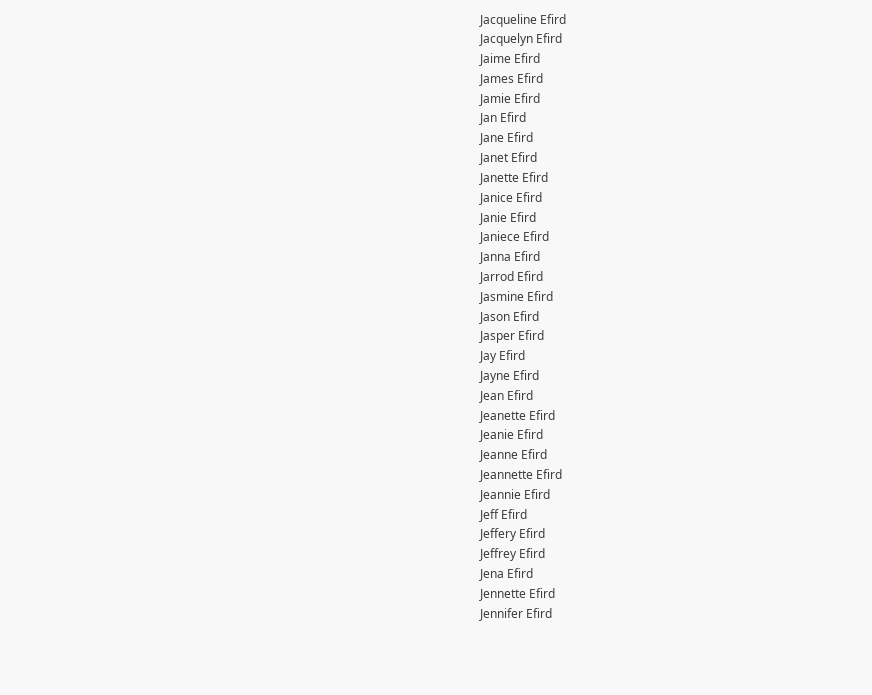Jacqueline Efird
Jacquelyn Efird
Jaime Efird
James Efird
Jamie Efird
Jan Efird
Jane Efird
Janet Efird
Janette Efird
Janice Efird
Janie Efird
Janiece Efird
Janna Efird
Jarrod Efird
Jasmine Efird
Jason Efird
Jasper Efird
Jay Efird
Jayne Efird
Jean Efird
Jeanette Efird
Jeanie Efird
Jeanne Efird
Jeannette Efird
Jeannie Efird
Jeff Efird
Jeffery Efird
Jeffrey Efird
Jena Efird
Jennette Efird
Jennifer Efird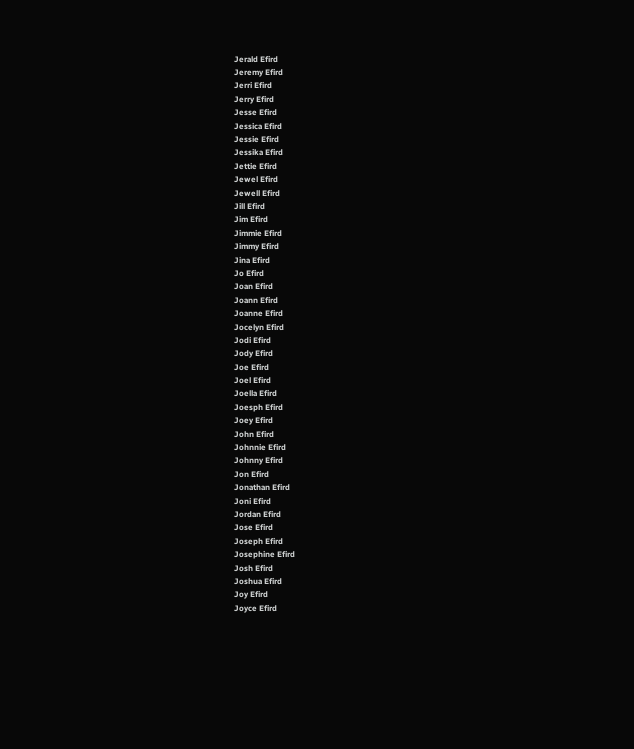Jerald Efird
Jeremy Efird
Jerri Efird
Jerry Efird
Jesse Efird
Jessica Efird
Jessie Efird
Jessika Efird
Jettie Efird
Jewel Efird
Jewell Efird
Jill Efird
Jim Efird
Jimmie Efird
Jimmy Efird
Jina Efird
Jo Efird
Joan Efird
Joann Efird
Joanne Efird
Jocelyn Efird
Jodi Efird
Jody Efird
Joe Efird
Joel Efird
Joella Efird
Joesph Efird
Joey Efird
John Efird
Johnnie Efird
Johnny Efird
Jon Efird
Jonathan Efird
Joni Efird
Jordan Efird
Jose Efird
Joseph Efird
Josephine Efird
Josh Efird
Joshua Efird
Joy Efird
Joyce Efird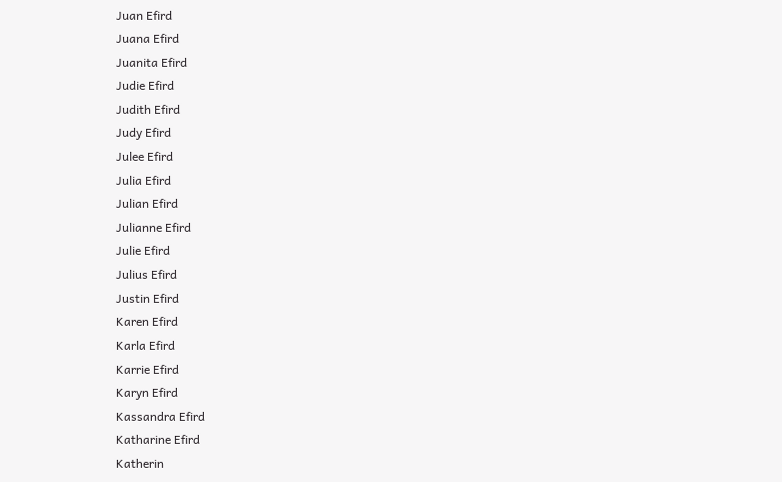Juan Efird
Juana Efird
Juanita Efird
Judie Efird
Judith Efird
Judy Efird
Julee Efird
Julia Efird
Julian Efird
Julianne Efird
Julie Efird
Julius Efird
Justin Efird
Karen Efird
Karla Efird
Karrie Efird
Karyn Efird
Kassandra Efird
Katharine Efird
Katherin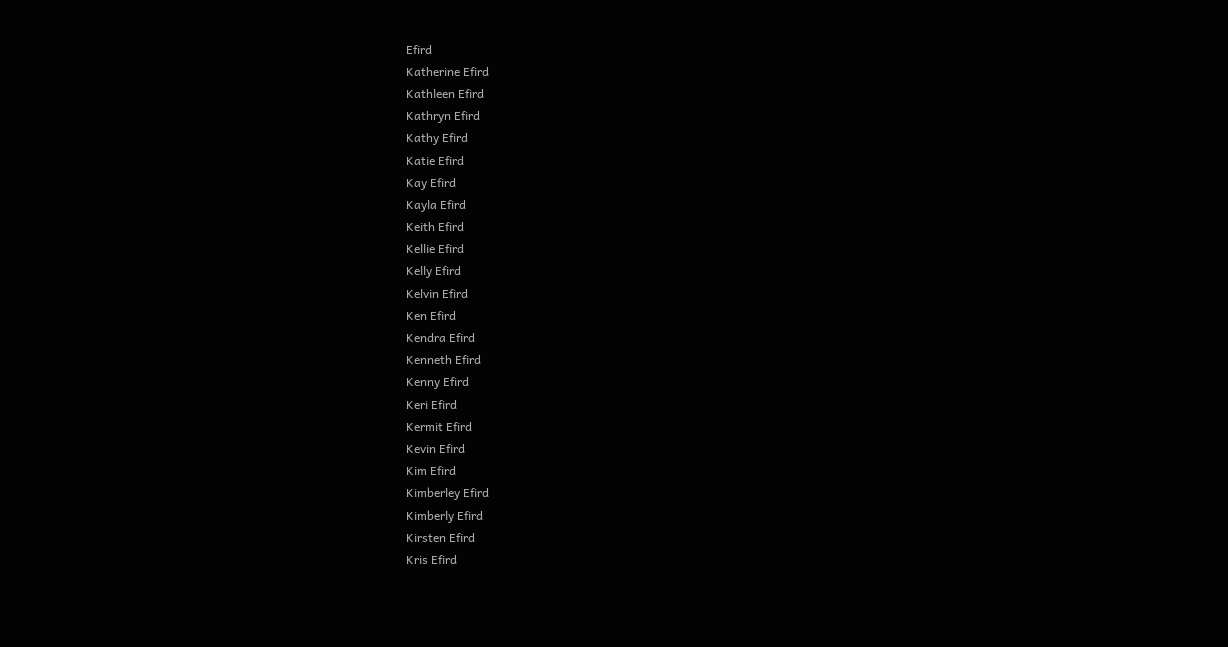Efird
Katherine Efird
Kathleen Efird
Kathryn Efird
Kathy Efird
Katie Efird
Kay Efird
Kayla Efird
Keith Efird
Kellie Efird
Kelly Efird
Kelvin Efird
Ken Efird
Kendra Efird
Kenneth Efird
Kenny Efird
Keri Efird
Kermit Efird
Kevin Efird
Kim Efird
Kimberley Efird
Kimberly Efird
Kirsten Efird
Kris Efird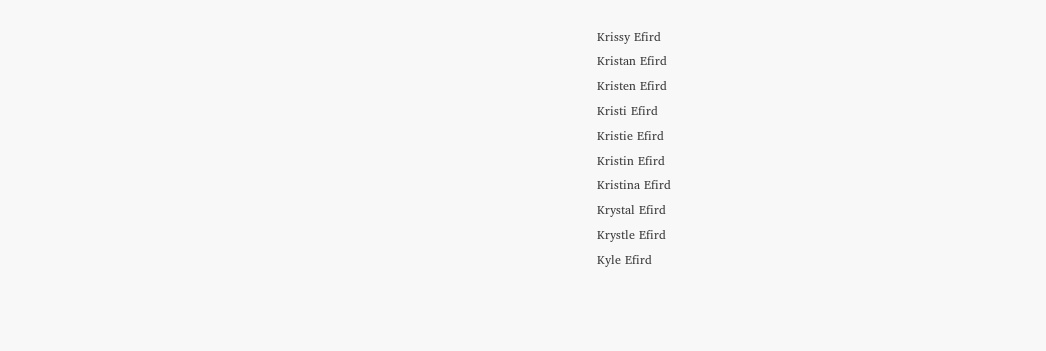Krissy Efird
Kristan Efird
Kristen Efird
Kristi Efird
Kristie Efird
Kristin Efird
Kristina Efird
Krystal Efird
Krystle Efird
Kyle Efird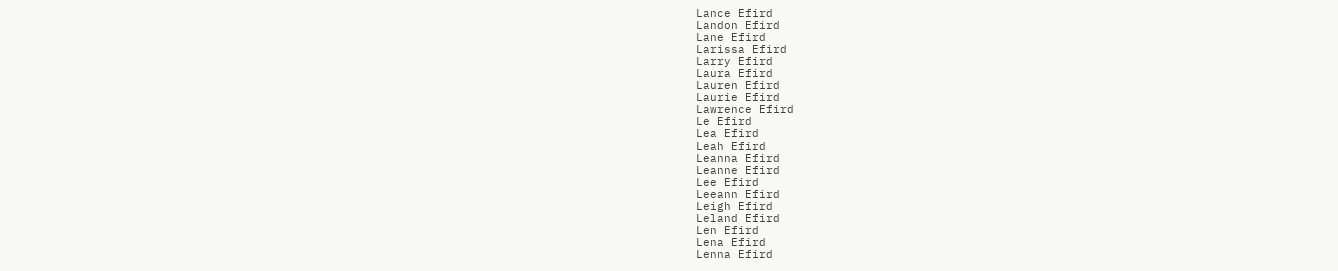Lance Efird
Landon Efird
Lane Efird
Larissa Efird
Larry Efird
Laura Efird
Lauren Efird
Laurie Efird
Lawrence Efird
Le Efird
Lea Efird
Leah Efird
Leanna Efird
Leanne Efird
Lee Efird
Leeann Efird
Leigh Efird
Leland Efird
Len Efird
Lena Efird
Lenna Efird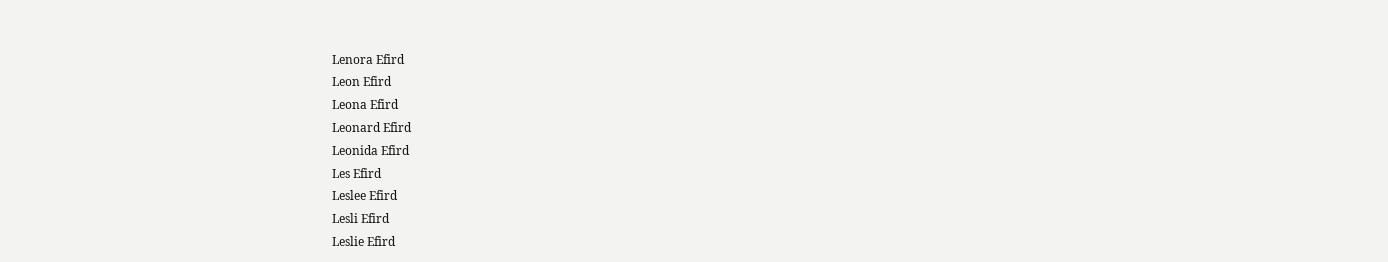Lenora Efird
Leon Efird
Leona Efird
Leonard Efird
Leonida Efird
Les Efird
Leslee Efird
Lesli Efird
Leslie Efird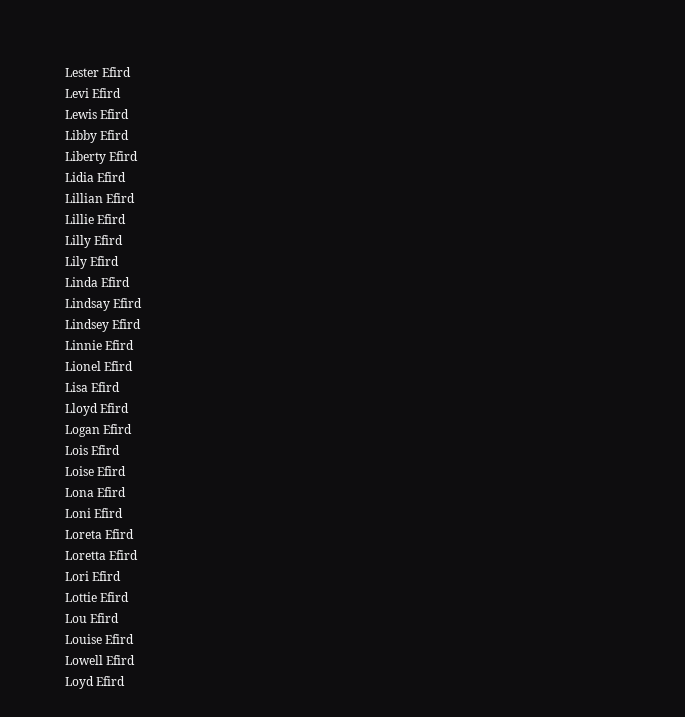Lester Efird
Levi Efird
Lewis Efird
Libby Efird
Liberty Efird
Lidia Efird
Lillian Efird
Lillie Efird
Lilly Efird
Lily Efird
Linda Efird
Lindsay Efird
Lindsey Efird
Linnie Efird
Lionel Efird
Lisa Efird
Lloyd Efird
Logan Efird
Lois Efird
Loise Efird
Lona Efird
Loni Efird
Loreta Efird
Loretta Efird
Lori Efird
Lottie Efird
Lou Efird
Louise Efird
Lowell Efird
Loyd Efird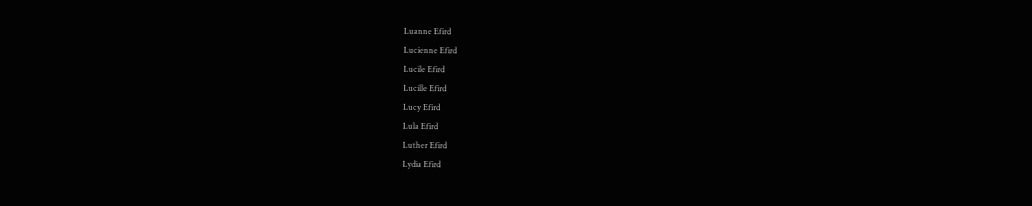Luanne Efird
Lucienne Efird
Lucile Efird
Lucille Efird
Lucy Efird
Lula Efird
Luther Efird
Lydia Efird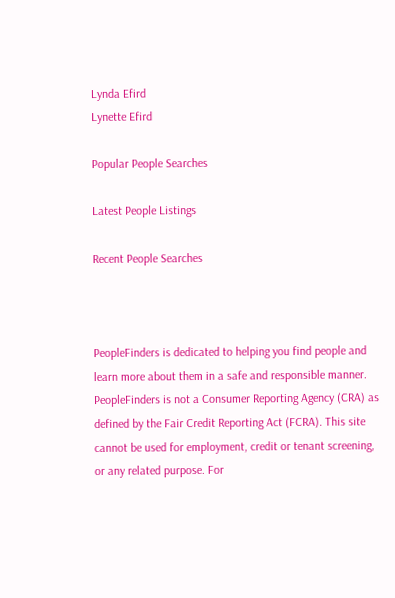Lynda Efird
Lynette Efird

Popular People Searches

Latest People Listings

Recent People Searches



PeopleFinders is dedicated to helping you find people and learn more about them in a safe and responsible manner. PeopleFinders is not a Consumer Reporting Agency (CRA) as defined by the Fair Credit Reporting Act (FCRA). This site cannot be used for employment, credit or tenant screening, or any related purpose. For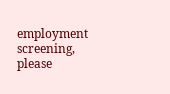employment screening, please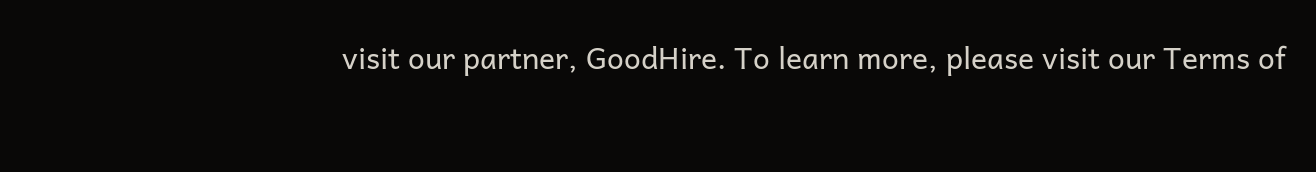visit our partner, GoodHire. To learn more, please visit our Terms of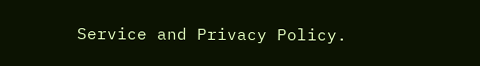Service and Privacy Policy.